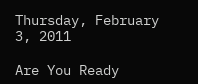Thursday, February 3, 2011

Are You Ready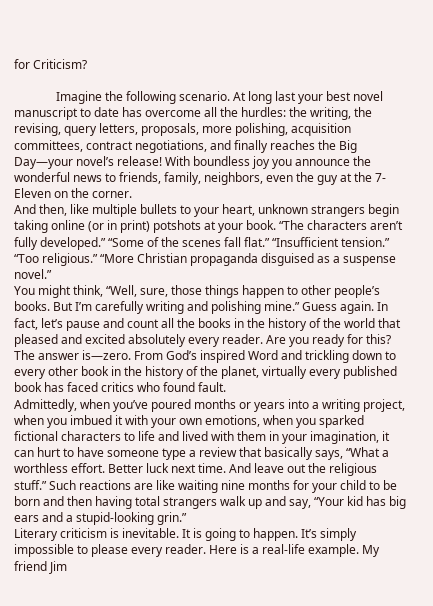for Criticism?

              Imagine the following scenario. At long last your best novel manuscript to date has overcome all the hurdles: the writing, the revising, query letters, proposals, more polishing, acquisition committees, contract negotiations, and finally reaches the Big Day—your novel’s release! With boundless joy you announce the wonderful news to friends, family, neighbors, even the guy at the 7-Eleven on the corner.
And then, like multiple bullets to your heart, unknown strangers begin taking online (or in print) potshots at your book. “The characters aren’t fully developed.” “Some of the scenes fall flat.” “Insufficient tension.” “Too religious.” “More Christian propaganda disguised as a suspense novel.”
You might think, “Well, sure, those things happen to other people’s books. But I’m carefully writing and polishing mine.” Guess again. In fact, let’s pause and count all the books in the history of the world that pleased and excited absolutely every reader. Are you ready for this? The answer is—zero. From God’s inspired Word and trickling down to every other book in the history of the planet, virtually every published book has faced critics who found fault.
Admittedly, when you’ve poured months or years into a writing project, when you imbued it with your own emotions, when you sparked fictional characters to life and lived with them in your imagination, it can hurt to have someone type a review that basically says, “What a worthless effort. Better luck next time. And leave out the religious stuff.” Such reactions are like waiting nine months for your child to be born and then having total strangers walk up and say, “Your kid has big ears and a stupid-looking grin.”
Literary criticism is inevitable. It is going to happen. It’s simply impossible to please every reader. Here is a real-life example. My friend Jim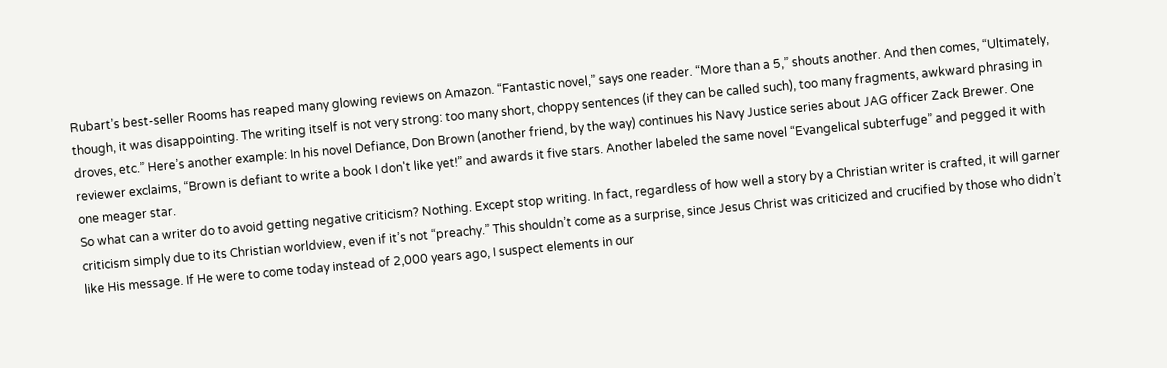Rubart’s best-seller Rooms has reaped many glowing reviews on Amazon. “Fantastic novel,” says one reader. “More than a 5,” shouts another. And then comes, “Ultimately, though, it was disappointing. The writing itself is not very strong: too many short, choppy sentences (if they can be called such), too many fragments, awkward phrasing in droves, etc.” Here’s another example: In his novel Defiance, Don Brown (another friend, by the way) continues his Navy Justice series about JAG officer Zack Brewer. One reviewer exclaims, “Brown is defiant to write a book I don't like yet!” and awards it five stars. Another labeled the same novel “Evangelical subterfuge” and pegged it with one meager star.
So what can a writer do to avoid getting negative criticism? Nothing. Except stop writing. In fact, regardless of how well a story by a Christian writer is crafted, it will garner criticism simply due to its Christian worldview, even if it’s not “preachy.” This shouldn’t come as a surprise, since Jesus Christ was criticized and crucified by those who didn’t like His message. If He were to come today instead of 2,000 years ago, I suspect elements in our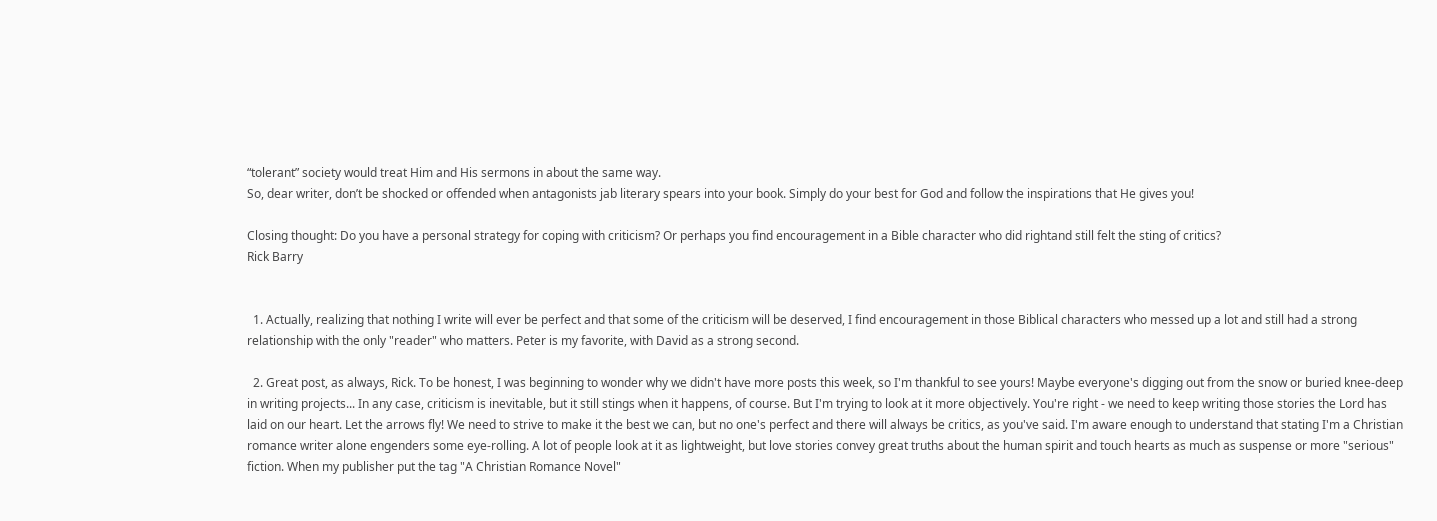“tolerant” society would treat Him and His sermons in about the same way.
So, dear writer, don’t be shocked or offended when antagonists jab literary spears into your book. Simply do your best for God and follow the inspirations that He gives you!

Closing thought: Do you have a personal strategy for coping with criticism? Or perhaps you find encouragement in a Bible character who did rightand still felt the sting of critics?
Rick Barry


  1. Actually, realizing that nothing I write will ever be perfect and that some of the criticism will be deserved, I find encouragement in those Biblical characters who messed up a lot and still had a strong relationship with the only "reader" who matters. Peter is my favorite, with David as a strong second.

  2. Great post, as always, Rick. To be honest, I was beginning to wonder why we didn't have more posts this week, so I'm thankful to see yours! Maybe everyone's digging out from the snow or buried knee-deep in writing projects... In any case, criticism is inevitable, but it still stings when it happens, of course. But I'm trying to look at it more objectively. You're right - we need to keep writing those stories the Lord has laid on our heart. Let the arrows fly! We need to strive to make it the best we can, but no one's perfect and there will always be critics, as you've said. I'm aware enough to understand that stating I'm a Christian romance writer alone engenders some eye-rolling. A lot of people look at it as lightweight, but love stories convey great truths about the human spirit and touch hearts as much as suspense or more "serious" fiction. When my publisher put the tag "A Christian Romance Novel"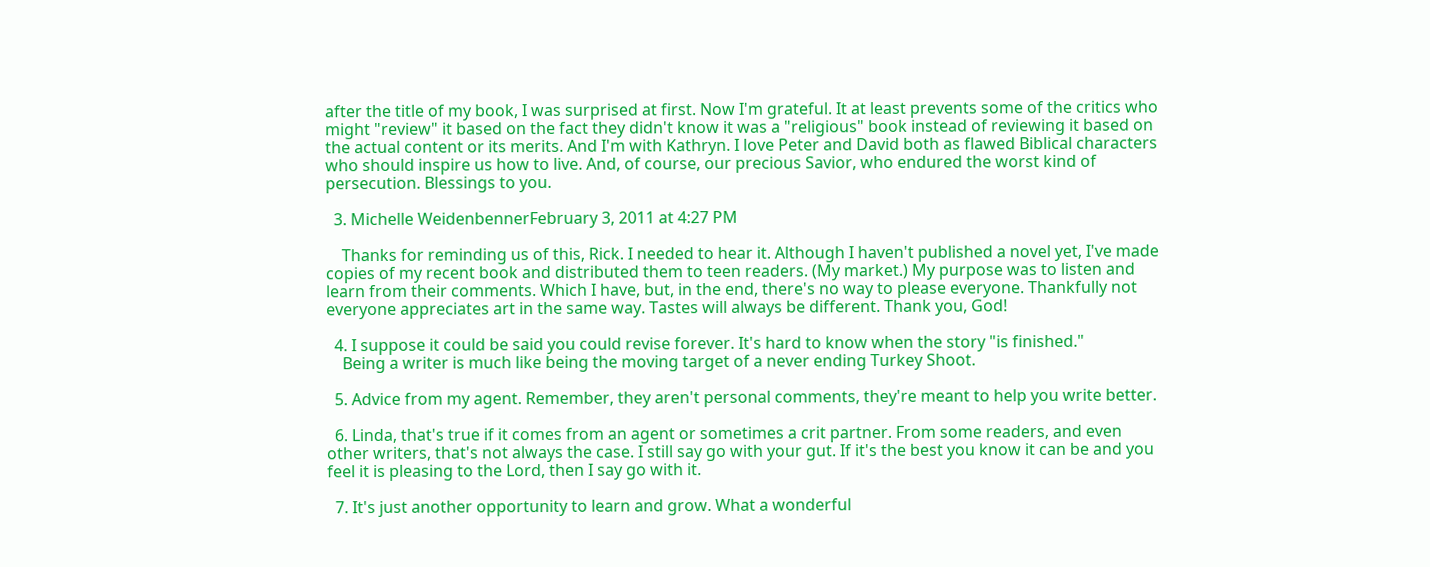after the title of my book, I was surprised at first. Now I'm grateful. It at least prevents some of the critics who might "review" it based on the fact they didn't know it was a "religious" book instead of reviewing it based on the actual content or its merits. And I'm with Kathryn. I love Peter and David both as flawed Biblical characters who should inspire us how to live. And, of course, our precious Savior, who endured the worst kind of persecution. Blessings to you.

  3. Michelle WeidenbennerFebruary 3, 2011 at 4:27 PM

    Thanks for reminding us of this, Rick. I needed to hear it. Although I haven't published a novel yet, I've made copies of my recent book and distributed them to teen readers. (My market.) My purpose was to listen and learn from their comments. Which I have, but, in the end, there's no way to please everyone. Thankfully not everyone appreciates art in the same way. Tastes will always be different. Thank you, God!

  4. I suppose it could be said you could revise forever. It's hard to know when the story "is finished."
    Being a writer is much like being the moving target of a never ending Turkey Shoot.

  5. Advice from my agent. Remember, they aren't personal comments, they're meant to help you write better.

  6. Linda, that's true if it comes from an agent or sometimes a crit partner. From some readers, and even other writers, that's not always the case. I still say go with your gut. If it's the best you know it can be and you feel it is pleasing to the Lord, then I say go with it.

  7. It's just another opportunity to learn and grow. What a wonderful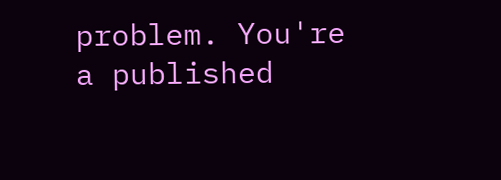problem. You're a published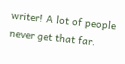writer! A lot of people never get that far.